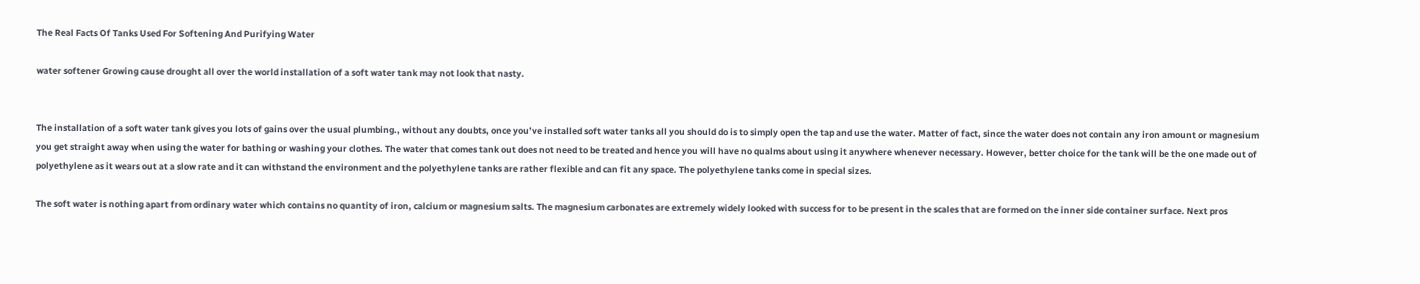The Real Facts Of Tanks Used For Softening And Purifying Water

water softener Growing cause drought all over the world installation of a soft water tank may not look that nasty.


The installation of a soft water tank gives you lots of gains over the usual plumbing., without any doubts, once you’ve installed soft water tanks all you should do is to simply open the tap and use the water. Matter of fact, since the water does not contain any iron amount or magnesium you get straight away when using the water for bathing or washing your clothes. The water that comes tank out does not need to be treated and hence you will have no qualms about using it anywhere whenever necessary. However, better choice for the tank will be the one made out of polyethylene as it wears out at a slow rate and it can withstand the environment and the polyethylene tanks are rather flexible and can fit any space. The polyethylene tanks come in special sizes.

The soft water is nothing apart from ordinary water which contains no quantity of iron, calcium or magnesium salts. The magnesium carbonates are extremely widely looked with success for to be present in the scales that are formed on the inner side container surface. Next pros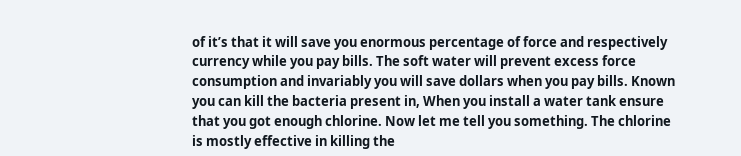of it’s that it will save you enormous percentage of force and respectively currency while you pay bills. The soft water will prevent excess force consumption and invariably you will save dollars when you pay bills. Known you can kill the bacteria present in, When you install a water tank ensure that you got enough chlorine. Now let me tell you something. The chlorine is mostly effective in killing the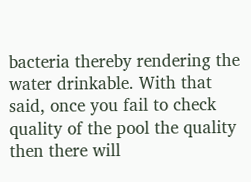bacteria thereby rendering the water drinkable. With that said, once you fail to check quality of the pool the quality then there will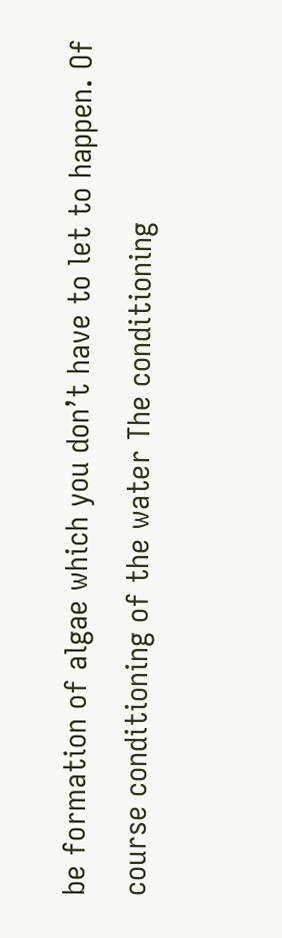be formation of algae which you don’t have to let to happen. Of course conditioning of the water The conditioning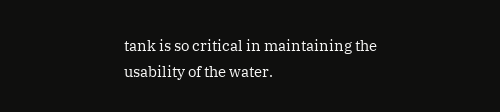tank is so critical in maintaining the usability of the water.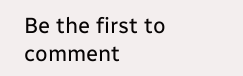Be the first to comment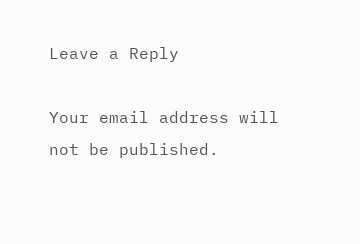Leave a Reply

Your email address will not be published.